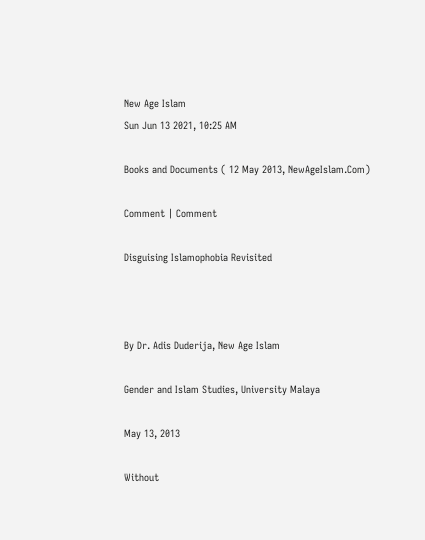New Age Islam
Sun Jun 13 2021, 10:25 AM

Books and Documents ( 12 May 2013, NewAgeIslam.Com)

Comment | Comment

Disguising Islamophobia Revisited



By Dr. Adis Duderija, New Age Islam

Gender and Islam Studies, University Malaya

May 13, 2013

Without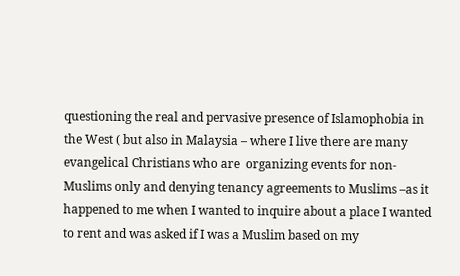questioning the real and pervasive presence of Islamophobia in the West ( but also in Malaysia – where I live there are many evangelical Christians who are  organizing events for non-Muslims only and denying tenancy agreements to Muslims –as it happened to me when I wanted to inquire about a place I wanted to rent and was asked if I was a Muslim based on my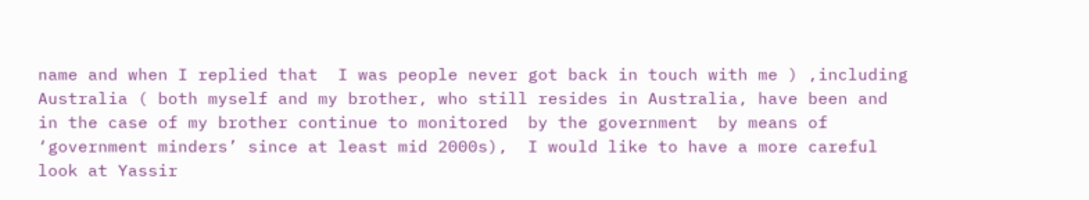name and when I replied that  I was people never got back in touch with me ) ,including Australia ( both myself and my brother, who still resides in Australia, have been and in the case of my brother continue to monitored  by the government  by means of ‘government minders’ since at least mid 2000s),  I would like to have a more careful look at Yassir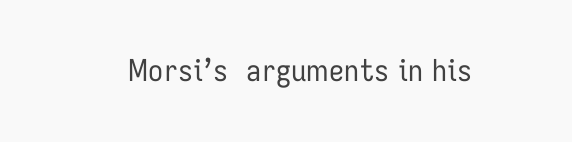Morsi’s  arguments in his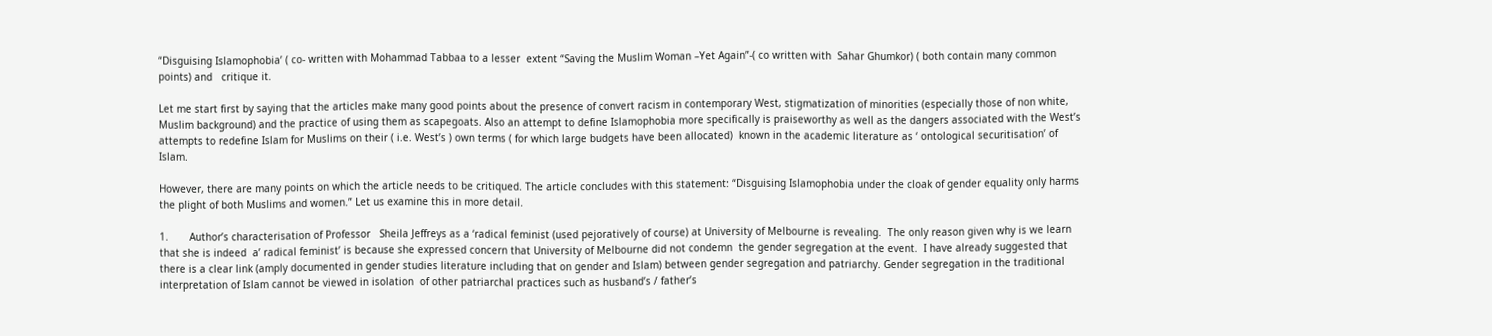“Disguising Islamophobia’ ( co- written with Mohammad Tabbaa to a lesser  extent “Saving the Muslim Woman –Yet Again”-( co written with  Sahar Ghumkor) ( both contain many common points) and   critique it.

Let me start first by saying that the articles make many good points about the presence of convert racism in contemporary West, stigmatization of minorities (especially those of non white, Muslim background) and the practice of using them as scapegoats. Also an attempt to define Islamophobia more specifically is praiseworthy as well as the dangers associated with the West’s attempts to redefine Islam for Muslims on their ( i.e. West’s ) own terms ( for which large budgets have been allocated)  known in the academic literature as ‘ ontological securitisation’ of Islam.

However, there are many points on which the article needs to be critiqued. The article concludes with this statement: “Disguising Islamophobia under the cloak of gender equality only harms the plight of both Muslims and women.” Let us examine this in more detail.

1.       Author’s characterisation of Professor   Sheila Jeffreys as a ‘radical feminist (used pejoratively of course) at University of Melbourne is revealing.  The only reason given why is we learn that she is indeed  a’ radical feminist’ is because she expressed concern that University of Melbourne did not condemn  the gender segregation at the event.  I have already suggested that there is a clear link (amply documented in gender studies literature including that on gender and Islam) between gender segregation and patriarchy. Gender segregation in the traditional interpretation of Islam cannot be viewed in isolation  of other patriarchal practices such as husband’s / father’s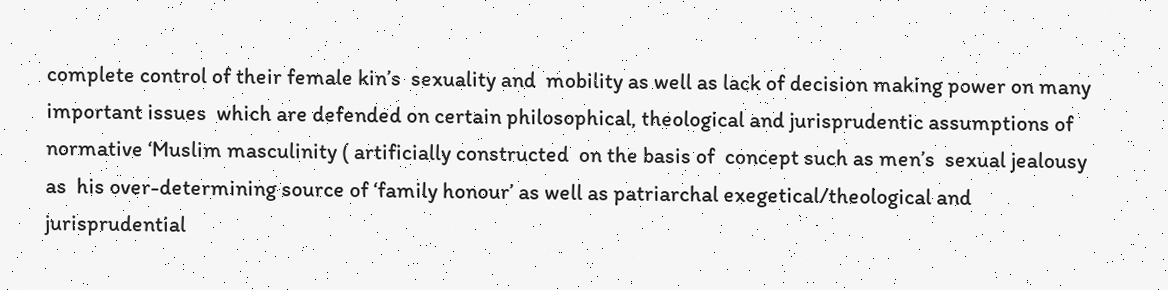complete control of their female kin’s  sexuality and  mobility as well as lack of decision making power on many important issues  which are defended on certain philosophical, theological and jurisprudentic assumptions of  normative ‘Muslim masculinity ( artificially constructed  on the basis of  concept such as men’s  sexual jealousy as  his over-determining source of ‘family honour’ as well as patriarchal exegetical/theological and jurisprudential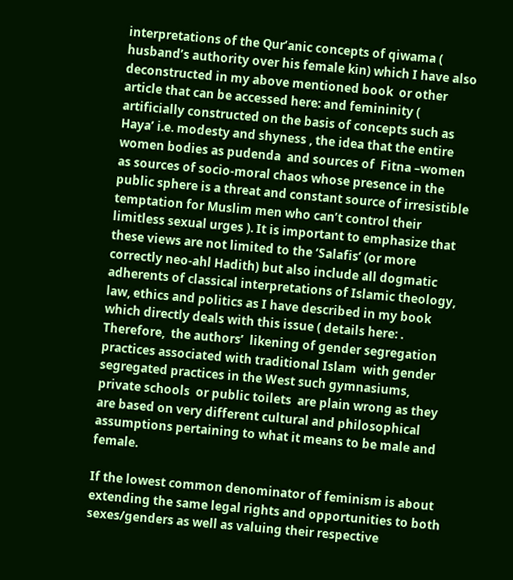interpretations of the Qur’anic concepts of qiwama ( husband’s authority over his female kin) which I have also deconstructed in my above mentioned book  or other article that can be accessed here: and femininity ( artificially constructed on the basis of concepts such as Haya’ i.e. modesty and shyness , the idea that the entire women bodies as pudenda  and sources of  Fitna –women as sources of socio-moral chaos whose presence in the public sphere is a threat and constant source of irresistible temptation for Muslim men who can’t control their limitless sexual urges ). It is important to emphasize that these views are not limited to the ‘Salafis’ (or more correctly neo-ahl Hadith) but also include all dogmatic adherents of classical interpretations of Islamic theology, law, ethics and politics as I have described in my book which directly deals with this issue ( details here: .  Therefore,  the authors’  likening of gender segregation practices associated with traditional Islam  with gender segregated practices in the West such gymnasiums, private schools  or public toilets  are plain wrong as they are based on very different cultural and philosophical  assumptions pertaining to what it means to be male and female.

If the lowest common denominator of feminism is about extending the same legal rights and opportunities to both sexes/genders as well as valuing their respective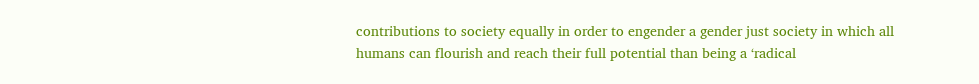contributions to society equally in order to engender a gender just society in which all humans can flourish and reach their full potential than being a ‘radical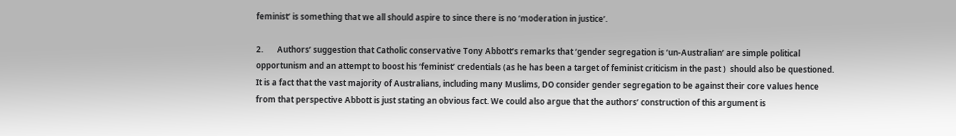feminist’ is something that we all should aspire to since there is no ‘moderation in justice’.

2.       Authors’ suggestion that Catholic conservative Tony Abbott’s remarks that ‘gender segregation is ‘un-Australian’ are simple political opportunism and an attempt to boost his ‘feminist’ credentials (as he has been a target of feminist criticism in the past )  should also be questioned. It is a fact that the vast majority of Australians, including many Muslims, DO consider gender segregation to be against their core values hence from that perspective Abbott is just stating an obvious fact. We could also argue that the authors’ construction of this argument is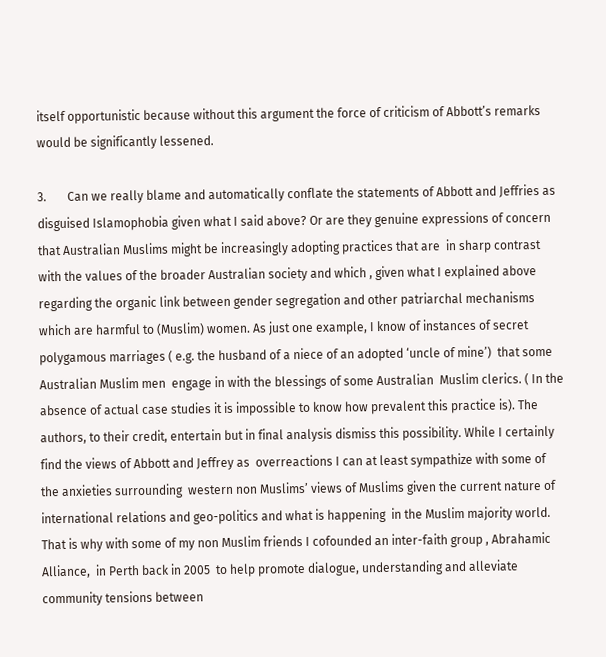itself opportunistic because without this argument the force of criticism of Abbott’s remarks would be significantly lessened.

3.       Can we really blame and automatically conflate the statements of Abbott and Jeffries as disguised Islamophobia given what I said above? Or are they genuine expressions of concern  that Australian Muslims might be increasingly adopting practices that are  in sharp contrast with the values of the broader Australian society and which , given what I explained above regarding the organic link between gender segregation and other patriarchal mechanisms which are harmful to (Muslim) women. As just one example, I know of instances of secret polygamous marriages ( e.g. the husband of a niece of an adopted ‘uncle of mine’)  that some Australian Muslim men  engage in with the blessings of some Australian  Muslim clerics. ( In the absence of actual case studies it is impossible to know how prevalent this practice is). The authors, to their credit, entertain but in final analysis dismiss this possibility. While I certainly find the views of Abbott and Jeffrey as  overreactions I can at least sympathize with some of the anxieties surrounding  western non Muslims’ views of Muslims given the current nature of international relations and geo-politics and what is happening  in the Muslim majority world. That is why with some of my non Muslim friends I cofounded an inter-faith group , Abrahamic Alliance,  in Perth back in 2005  to help promote dialogue, understanding and alleviate community tensions between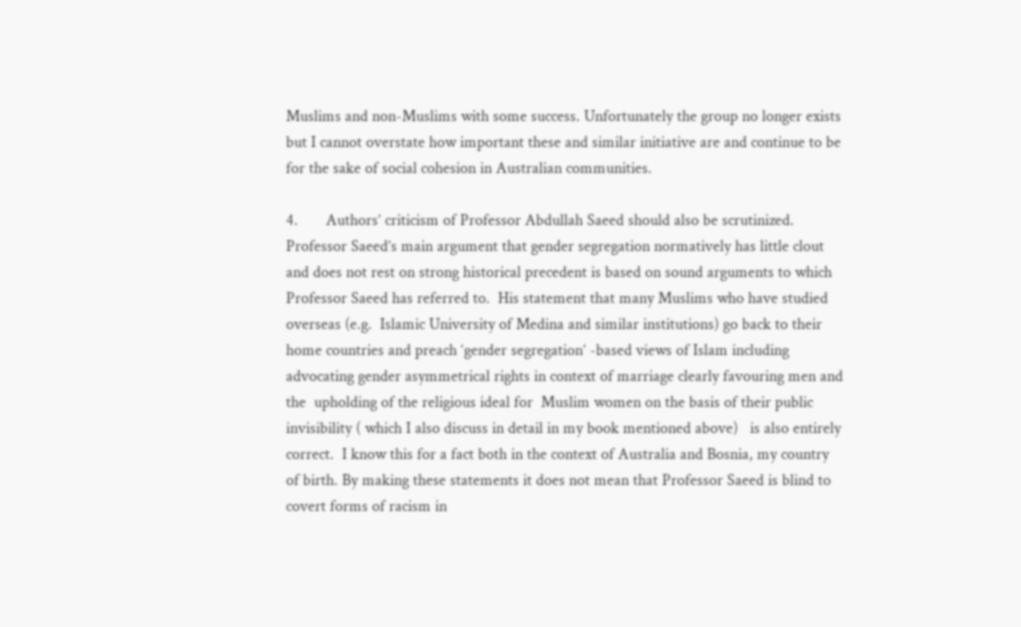Muslims and non-Muslims with some success. Unfortunately the group no longer exists but I cannot overstate how important these and similar initiative are and continue to be for the sake of social cohesion in Australian communities.

4.       Authors’ criticism of Professor Abdullah Saeed should also be scrutinized. Professor Saeed’s main argument that gender segregation normatively has little clout and does not rest on strong historical precedent is based on sound arguments to which Professor Saeed has referred to.  His statement that many Muslims who have studied overseas (e.g.  Islamic University of Medina and similar institutions) go back to their home countries and preach ‘gender segregation’ -based views of Islam including advocating gender asymmetrical rights in context of marriage clearly favouring men and  the  upholding of the religious ideal for  Muslim women on the basis of their public invisibility ( which I also discuss in detail in my book mentioned above)   is also entirely correct.  I know this for a fact both in the context of Australia and Bosnia, my country of birth. By making these statements it does not mean that Professor Saeed is blind to covert forms of racism in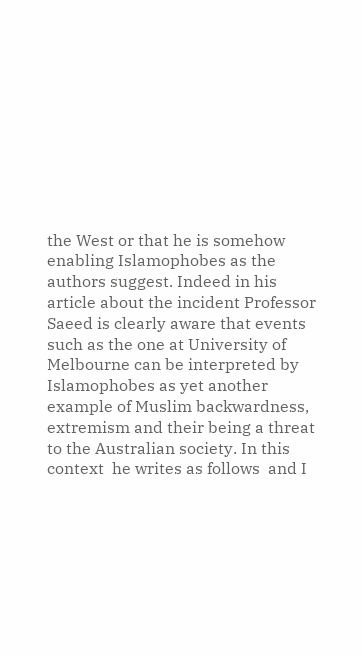the West or that he is somehow enabling Islamophobes as the authors suggest. Indeed in his article about the incident Professor Saeed is clearly aware that events such as the one at University of Melbourne can be interpreted by Islamophobes as yet another example of Muslim backwardness, extremism and their being a threat to the Australian society. In this context  he writes as follows  and I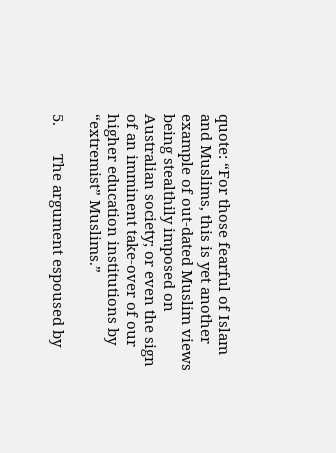quote: “For those fearful of Islam and Muslims, this is yet another example of out-dated Muslim views being stealthily imposed on Australian society; or even the sign of an imminent take-over of our higher education institutions by “extremist” Muslims.”

5.       The argument espoused by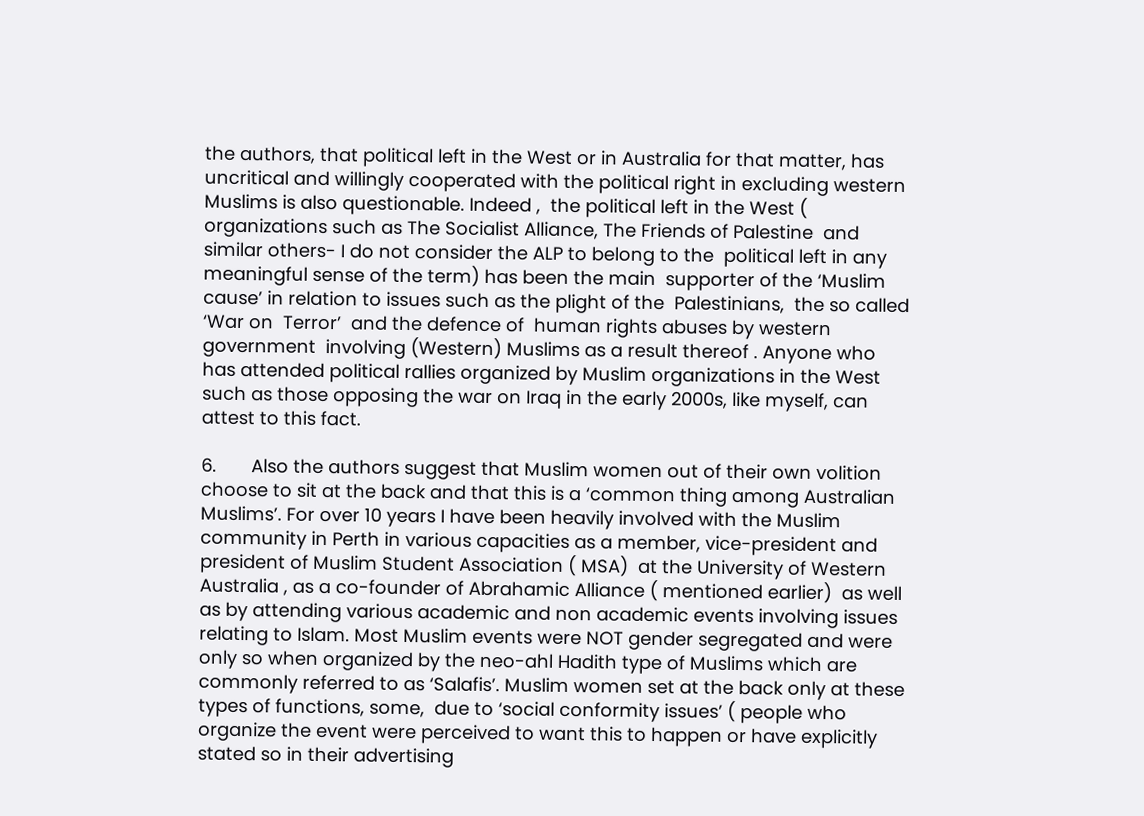the authors, that political left in the West or in Australia for that matter, has uncritical and willingly cooperated with the political right in excluding western Muslims is also questionable. Indeed ,  the political left in the West ( organizations such as The Socialist Alliance, The Friends of Palestine  and similar others- I do not consider the ALP to belong to the  political left in any meaningful sense of the term) has been the main  supporter of the ‘Muslim cause’ in relation to issues such as the plight of the  Palestinians,  the so called ‘War on  Terror’  and the defence of  human rights abuses by western government  involving (Western) Muslims as a result thereof . Anyone who has attended political rallies organized by Muslim organizations in the West such as those opposing the war on Iraq in the early 2000s, like myself, can attest to this fact.

6.       Also the authors suggest that Muslim women out of their own volition choose to sit at the back and that this is a ‘common thing among Australian Muslims’. For over 10 years I have been heavily involved with the Muslim community in Perth in various capacities as a member, vice-president and president of Muslim Student Association ( MSA)  at the University of Western Australia , as a co-founder of Abrahamic Alliance ( mentioned earlier)  as well as by attending various academic and non academic events involving issues relating to Islam. Most Muslim events were NOT gender segregated and were only so when organized by the neo-ahl Hadith type of Muslims which are commonly referred to as ‘Salafis’. Muslim women set at the back only at these types of functions, some,  due to ‘social conformity issues’ ( people who organize the event were perceived to want this to happen or have explicitly stated so in their advertising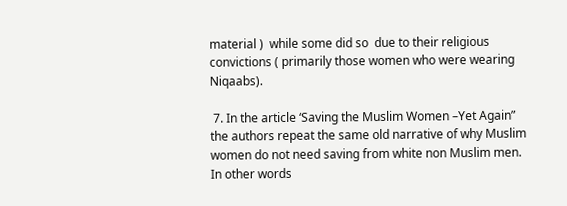material )  while some did so  due to their religious convictions ( primarily those women who were wearing  Niqaabs).

 7. In the article ‘Saving the Muslim Women –Yet Again” the authors repeat the same old narrative of why Muslim women do not need saving from white non Muslim men.  In other words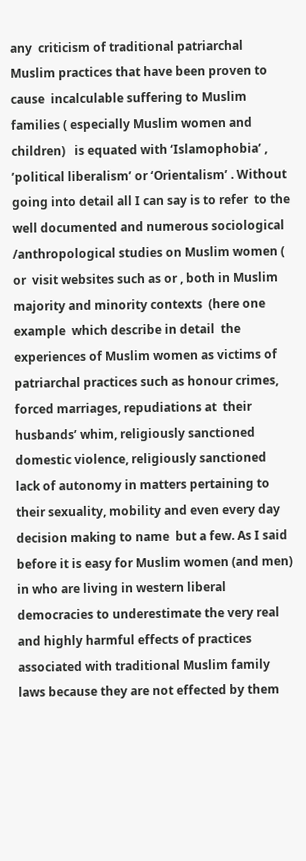any  criticism of traditional patriarchal Muslim practices that have been proven to cause  incalculable suffering to Muslim families ( especially Muslim women and children)   is equated with ‘Islamophobia’ , ’political liberalism’ or ‘Orientalism’ . Without going into detail all I can say is to refer  to the well documented and numerous sociological  /anthropological studies on Muslim women ( or  visit websites such as or , both in Muslim  majority and minority contexts  (here one example  which describe in detail  the experiences of Muslim women as victims of  patriarchal practices such as honour crimes,  forced marriages, repudiations at  their husbands’ whim, religiously sanctioned domestic violence, religiously sanctioned  lack of autonomy in matters pertaining to their sexuality, mobility and even every day decision making to name  but a few. As I said before it is easy for Muslim women (and men) in who are living in western liberal democracies to underestimate the very real and highly harmful effects of practices associated with traditional Muslim family laws because they are not effected by them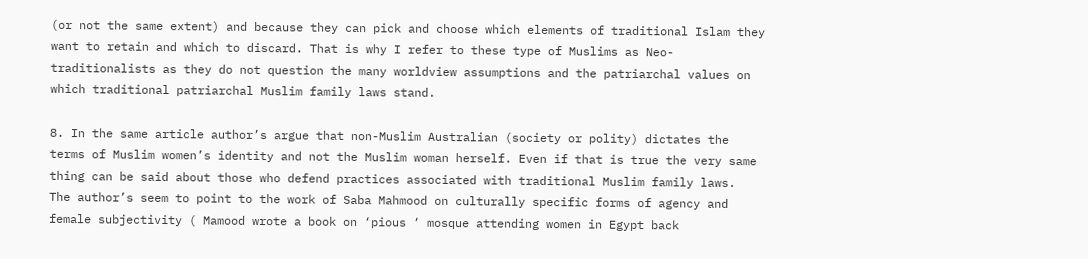(or not the same extent) and because they can pick and choose which elements of traditional Islam they want to retain and which to discard. That is why I refer to these type of Muslims as Neo-traditionalists as they do not question the many worldview assumptions and the patriarchal values on which traditional patriarchal Muslim family laws stand.

8. In the same article author’s argue that non-Muslim Australian (society or polity) dictates the terms of Muslim women’s identity and not the Muslim woman herself. Even if that is true the very same thing can be said about those who defend practices associated with traditional Muslim family laws.  The author’s seem to point to the work of Saba Mahmood on culturally specific forms of agency and female subjectivity ( Mamood wrote a book on ‘pious ‘ mosque attending women in Egypt back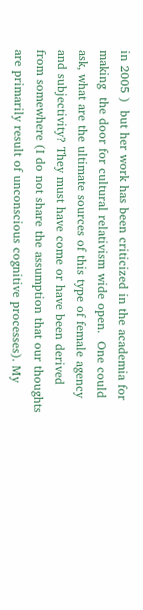in 2005 )  but her work has been criticized in the academia for making  the door for cultural relativism wide open.  One could ask, what are the ultimate sources of this type of female agency and subjectivity? They must have come or have been derived from somewhere (I do not share the assumption that our thoughts are primarily result of unconscious cognitive processes). My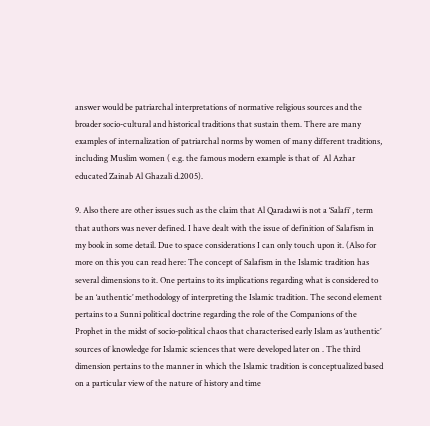answer would be patriarchal interpretations of normative religious sources and the broader socio-cultural and historical traditions that sustain them. There are many examples of internalization of patriarchal norms by women of many different traditions, including Muslim women ( e.g. the famous modern example is that of  Al Azhar educated Zainab Al Ghazali d.2005).

9. Also there are other issues such as the claim that Al Qaradawi is not a ‘Salafi’ , term that authors was never defined. I have dealt with the issue of definition of Salafism in my book in some detail. Due to space considerations I can only touch upon it. (Also for more on this you can read here: The concept of Salafism in the Islamic tradition has several dimensions to it. One pertains to its implications regarding what is considered to be an ‘authentic’ methodology of interpreting the Islamic tradition. The second element pertains to a Sunni political doctrine regarding the role of the Companions of the Prophet in the midst of socio-political chaos that characterised early Islam as ‘authentic’ sources of knowledge for Islamic sciences that were developed later on . The third dimension pertains to the manner in which the Islamic tradition is conceptualized based on a particular view of the nature of history and time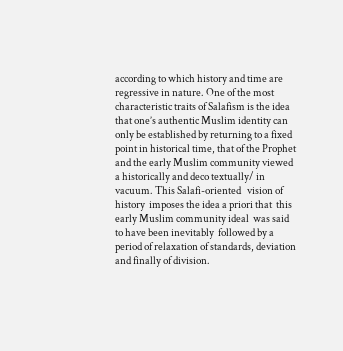according to which history and time are regressive in nature. One of the most characteristic traits of Salafism is the idea that one’s authentic Muslim identity can only be established by returning to a fixed point in historical time, that of the Prophet and the early Muslim community viewed a historically and deco textually/ in vacuum. This Salafi-oriented   vision of history  imposes the idea a priori that  this early Muslim community ideal  was said to have been inevitably  followed by a period of relaxation of standards, deviation and finally of division.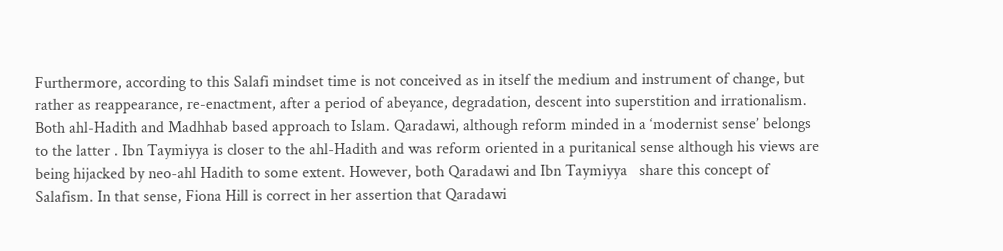Furthermore, according to this Salafi mindset time is not conceived as in itself the medium and instrument of change, but rather as reappearance, re-enactment, after a period of abeyance, degradation, descent into superstition and irrationalism.  Both ahl-Hadith and Madhhab based approach to Islam. Qaradawi, although reform minded in a ‘modernist sense’ belongs to the latter . Ibn Taymiyya is closer to the ahl-Hadith and was reform oriented in a puritanical sense although his views are being hijacked by neo-ahl Hadith to some extent. However, both Qaradawi and Ibn Taymiyya   share this concept of Salafism. In that sense, Fiona Hill is correct in her assertion that Qaradawi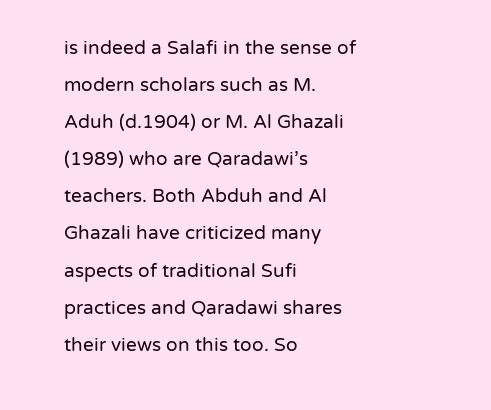is indeed a Salafi in the sense of modern scholars such as M. Aduh (d.1904) or M. Al Ghazali (1989) who are Qaradawi’s teachers. Both Abduh and Al Ghazali have criticized many aspects of traditional Sufi practices and Qaradawi shares their views on this too. So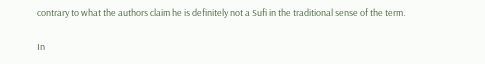contrary to what the authors claim he is definitely not a Sufi in the traditional sense of the term.

In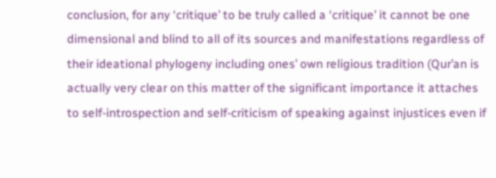conclusion, for any ‘critique’ to be truly called a ‘critique’ it cannot be one dimensional and blind to all of its sources and manifestations regardless of their ideational phylogeny including ones’ own religious tradition (Qur’an is actually very clear on this matter of the significant importance it attaches to self-introspection and self-criticism of speaking against injustices even if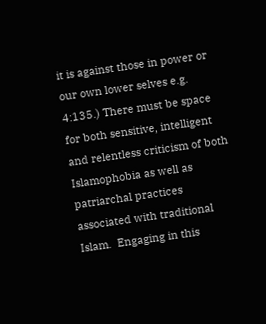it is against those in power or our own lower selves e.g. 4:135.) There must be space for both sensitive, intelligent and relentless criticism of both Islamophobia as well as patriarchal practices associated with traditional Islam.  Engaging in this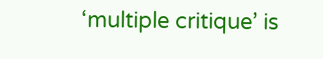‘multiple critique’ is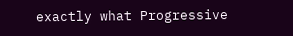exactly what Progressive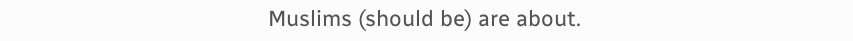Muslims (should be) are about.